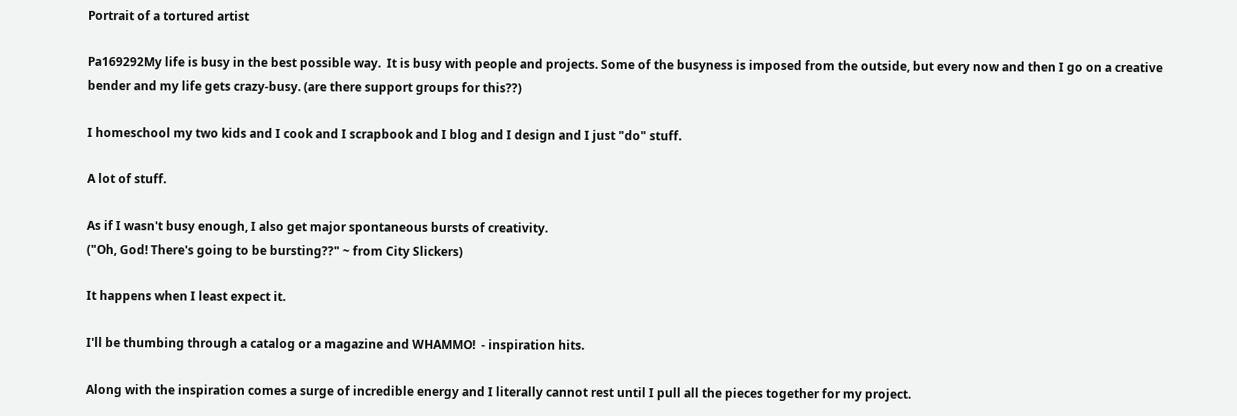Portrait of a tortured artist

Pa169292My life is busy in the best possible way.  It is busy with people and projects. Some of the busyness is imposed from the outside, but every now and then I go on a creative bender and my life gets crazy-busy. (are there support groups for this??)

I homeschool my two kids and I cook and I scrapbook and I blog and I design and I just "do" stuff.

A lot of stuff.

As if I wasn't busy enough, I also get major spontaneous bursts of creativity.
("Oh, God! There's going to be bursting??" ~ from City Slickers)

It happens when I least expect it.

I'll be thumbing through a catalog or a magazine and WHAMMO!  - inspiration hits.

Along with the inspiration comes a surge of incredible energy and I literally cannot rest until I pull all the pieces together for my project.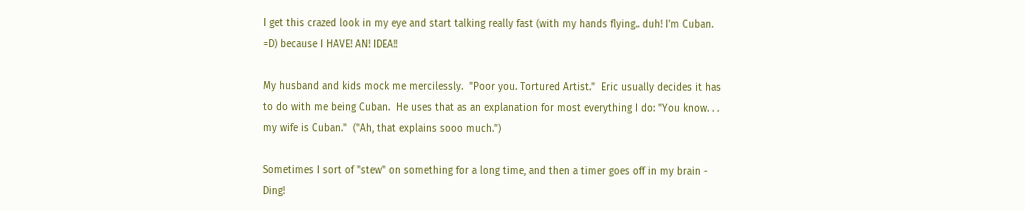I get this crazed look in my eye and start talking really fast (with my hands flying.. duh! I'm Cuban. =D) because I HAVE! AN! IDEA!!

My husband and kids mock me mercilessly.  "Poor you. Tortured Artist."  Eric usually decides it has to do with me being Cuban.  He uses that as an explanation for most everything I do: "You know. . . my wife is Cuban."  ("Ah, that explains sooo much.")

Sometimes I sort of "stew" on something for a long time, and then a timer goes off in my brain - Ding!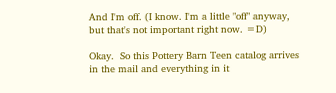And I'm off. (I know. I'm a little "off" anyway, but that's not important right now. =D)

Okay.  So this Pottery Barn Teen catalog arrives in the mail and everything in it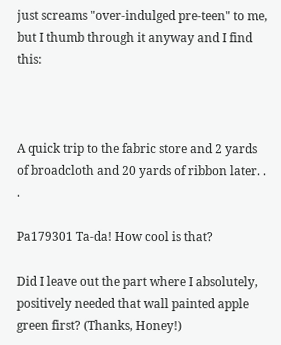just screams "over-indulged pre-teen" to me, but I thumb through it anyway and I find this:



A quick trip to the fabric store and 2 yards of broadcloth and 20 yards of ribbon later. . .

Pa179301 Ta-da! How cool is that?

Did I leave out the part where I absolutely, positively needed that wall painted apple green first? (Thanks, Honey!)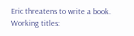Eric threatens to write a book.
Working titles: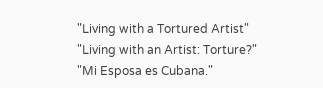"Living with a Tortured Artist"
"Living with an Artist: Torture?"
"Mi Esposa es Cubana."